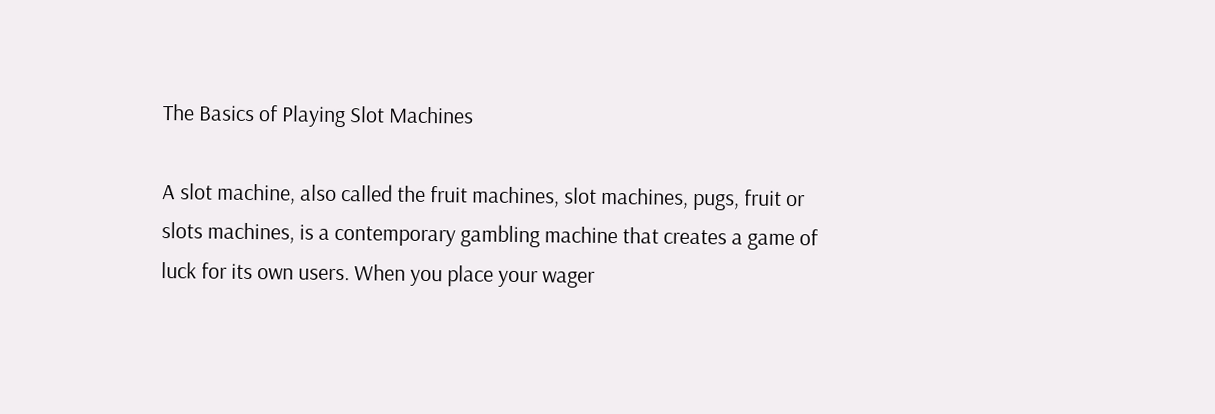The Basics of Playing Slot Machines

A slot machine, also called the fruit machines, slot machines, pugs, fruit or slots machines, is a contemporary gambling machine that creates a game of luck for its own users. When you place your wager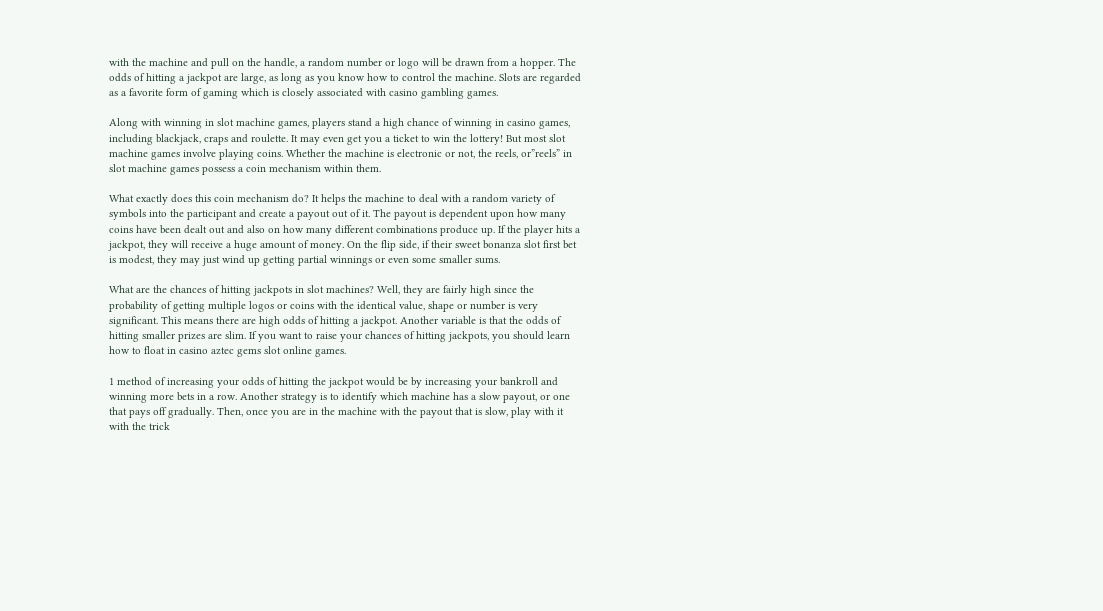with the machine and pull on the handle, a random number or logo will be drawn from a hopper. The odds of hitting a jackpot are large, as long as you know how to control the machine. Slots are regarded as a favorite form of gaming which is closely associated with casino gambling games.

Along with winning in slot machine games, players stand a high chance of winning in casino games, including blackjack, craps and roulette. It may even get you a ticket to win the lottery! But most slot machine games involve playing coins. Whether the machine is electronic or not, the reels, or”reels” in slot machine games possess a coin mechanism within them.

What exactly does this coin mechanism do? It helps the machine to deal with a random variety of symbols into the participant and create a payout out of it. The payout is dependent upon how many coins have been dealt out and also on how many different combinations produce up. If the player hits a jackpot, they will receive a huge amount of money. On the flip side, if their sweet bonanza slot first bet is modest, they may just wind up getting partial winnings or even some smaller sums.

What are the chances of hitting jackpots in slot machines? Well, they are fairly high since the probability of getting multiple logos or coins with the identical value, shape or number is very significant. This means there are high odds of hitting a jackpot. Another variable is that the odds of hitting smaller prizes are slim. If you want to raise your chances of hitting jackpots, you should learn how to float in casino aztec gems slot online games.

1 method of increasing your odds of hitting the jackpot would be by increasing your bankroll and winning more bets in a row. Another strategy is to identify which machine has a slow payout, or one that pays off gradually. Then, once you are in the machine with the payout that is slow, play with it with the trick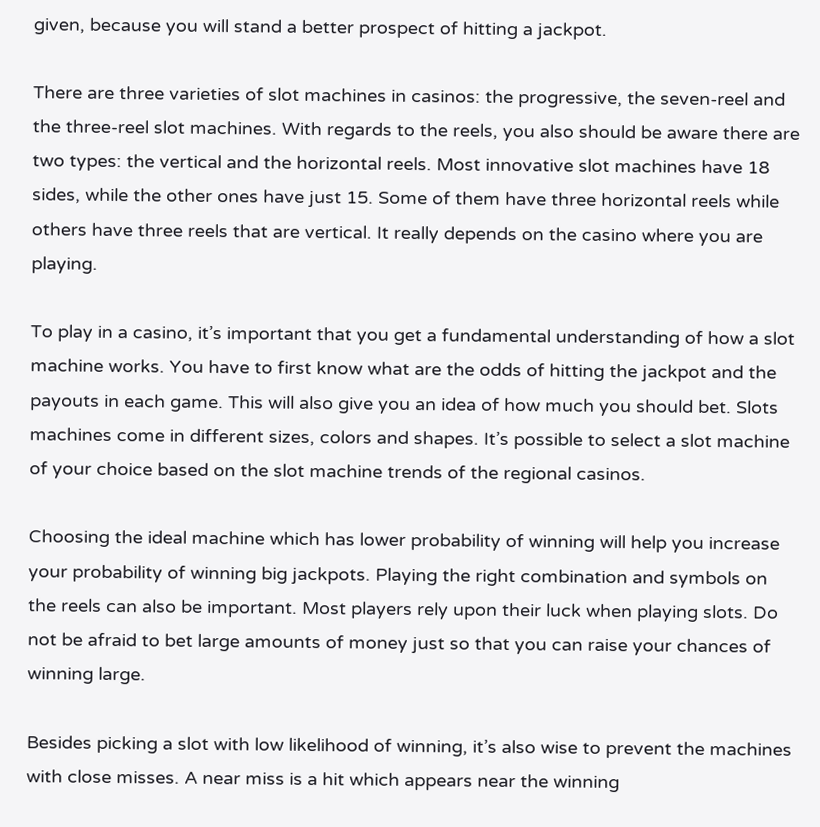given, because you will stand a better prospect of hitting a jackpot.

There are three varieties of slot machines in casinos: the progressive, the seven-reel and the three-reel slot machines. With regards to the reels, you also should be aware there are two types: the vertical and the horizontal reels. Most innovative slot machines have 18 sides, while the other ones have just 15. Some of them have three horizontal reels while others have three reels that are vertical. It really depends on the casino where you are playing.

To play in a casino, it’s important that you get a fundamental understanding of how a slot machine works. You have to first know what are the odds of hitting the jackpot and the payouts in each game. This will also give you an idea of how much you should bet. Slots machines come in different sizes, colors and shapes. It’s possible to select a slot machine of your choice based on the slot machine trends of the regional casinos.

Choosing the ideal machine which has lower probability of winning will help you increase your probability of winning big jackpots. Playing the right combination and symbols on the reels can also be important. Most players rely upon their luck when playing slots. Do not be afraid to bet large amounts of money just so that you can raise your chances of winning large.

Besides picking a slot with low likelihood of winning, it’s also wise to prevent the machines with close misses. A near miss is a hit which appears near the winning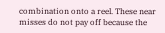combination onto a reel. These near misses do not pay off because the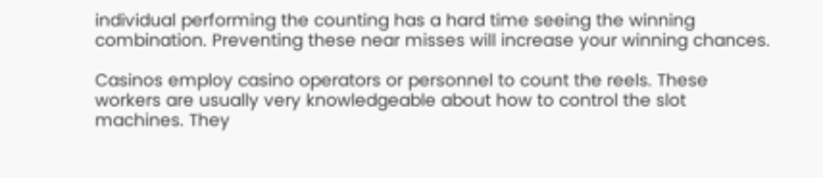individual performing the counting has a hard time seeing the winning combination. Preventing these near misses will increase your winning chances.

Casinos employ casino operators or personnel to count the reels. These workers are usually very knowledgeable about how to control the slot machines. They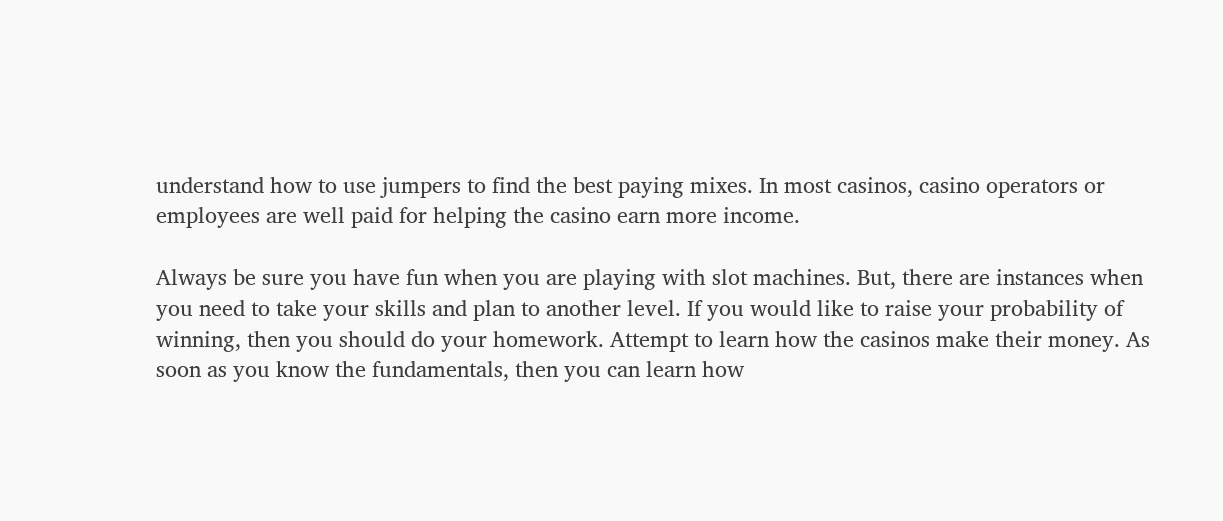understand how to use jumpers to find the best paying mixes. In most casinos, casino operators or employees are well paid for helping the casino earn more income.

Always be sure you have fun when you are playing with slot machines. But, there are instances when you need to take your skills and plan to another level. If you would like to raise your probability of winning, then you should do your homework. Attempt to learn how the casinos make their money. As soon as you know the fundamentals, then you can learn how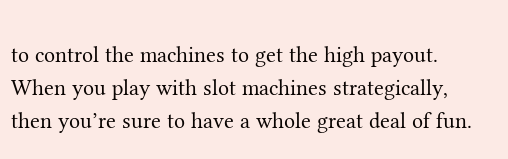to control the machines to get the high payout. When you play with slot machines strategically, then you’re sure to have a whole great deal of fun.